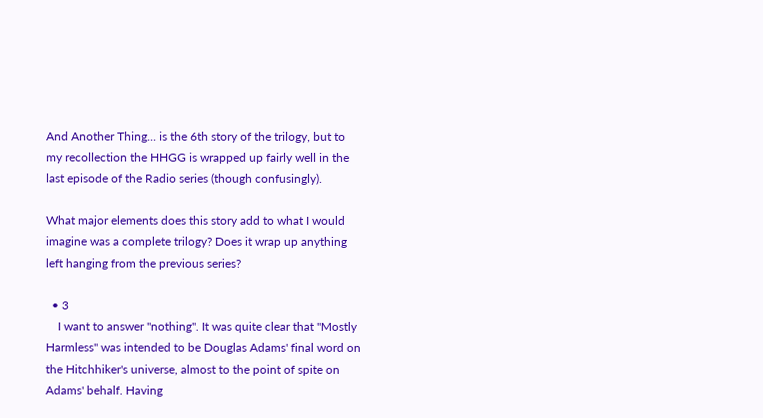And Another Thing... is the 6th story of the trilogy, but to my recollection the HHGG is wrapped up fairly well in the last episode of the Radio series (though confusingly).

What major elements does this story add to what I would imagine was a complete trilogy? Does it wrap up anything left hanging from the previous series?

  • 3
    I want to answer "nothing". It was quite clear that "Mostly Harmless" was intended to be Douglas Adams' final word on the Hitchhiker's universe, almost to the point of spite on Adams' behalf. Having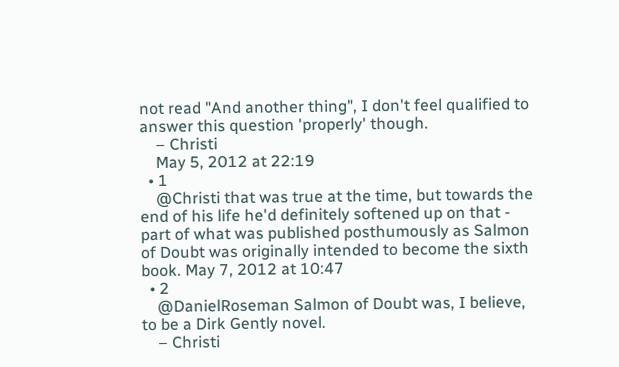not read "And another thing", I don't feel qualified to answer this question 'properly' though.
    – Christi
    May 5, 2012 at 22:19
  • 1
    @Christi that was true at the time, but towards the end of his life he'd definitely softened up on that - part of what was published posthumously as Salmon of Doubt was originally intended to become the sixth book. May 7, 2012 at 10:47
  • 2
    @DanielRoseman Salmon of Doubt was, I believe, to be a Dirk Gently novel.
    – Christi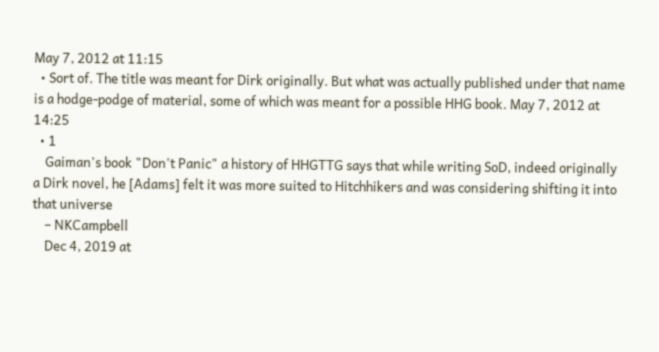May 7, 2012 at 11:15
  • Sort of. The title was meant for Dirk originally. But what was actually published under that name is a hodge-podge of material, some of which was meant for a possible HHG book. May 7, 2012 at 14:25
  • 1
    Gaiman's book "Don't Panic" a history of HHGTTG says that while writing SoD, indeed originally a Dirk novel, he [Adams] felt it was more suited to Hitchhikers and was considering shifting it into that universe
    – NKCampbell
    Dec 4, 2019 at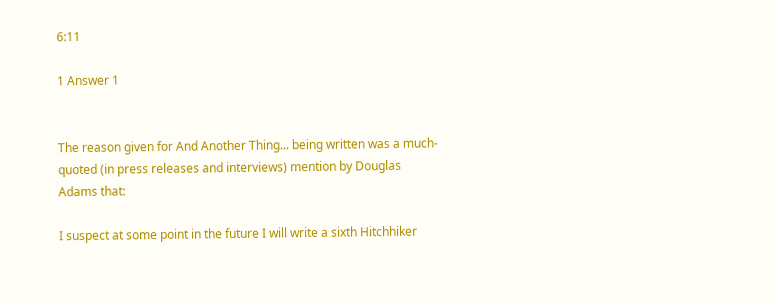6:11

1 Answer 1


The reason given for And Another Thing... being written was a much-quoted (in press releases and interviews) mention by Douglas Adams that:

I suspect at some point in the future I will write a sixth Hitchhiker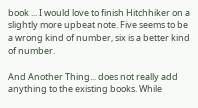book ... I would love to finish Hitchhiker on a slightly more upbeat note. Five seems to be a wrong kind of number, six is a better kind of number.

And Another Thing... does not really add anything to the existing books. While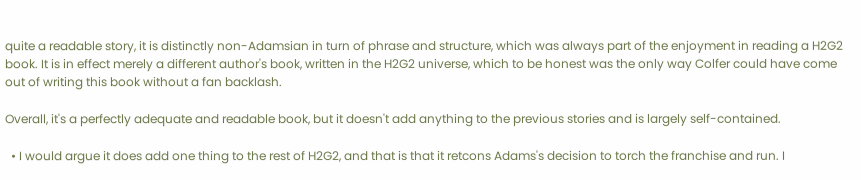quite a readable story, it is distinctly non-Adamsian in turn of phrase and structure, which was always part of the enjoyment in reading a H2G2 book. It is in effect merely a different author's book, written in the H2G2 universe, which to be honest was the only way Colfer could have come out of writing this book without a fan backlash.

Overall, it's a perfectly adequate and readable book, but it doesn't add anything to the previous stories and is largely self-contained.

  • I would argue it does add one thing to the rest of H2G2, and that is that it retcons Adams's decision to torch the franchise and run. I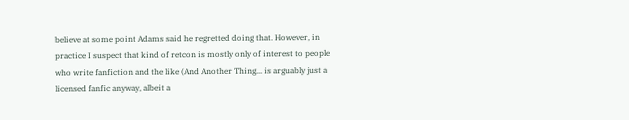believe at some point Adams said he regretted doing that. However, in practice I suspect that kind of retcon is mostly only of interest to people who write fanfiction and the like (And Another Thing... is arguably just a licensed fanfic anyway, albeit a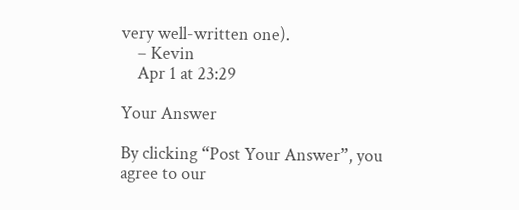very well-written one).
    – Kevin
    Apr 1 at 23:29

Your Answer

By clicking “Post Your Answer”, you agree to our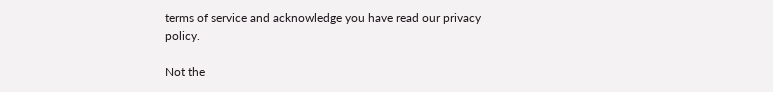terms of service and acknowledge you have read our privacy policy.

Not the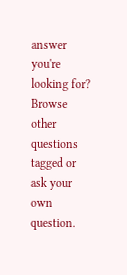answer you're looking for? Browse other questions tagged or ask your own question.